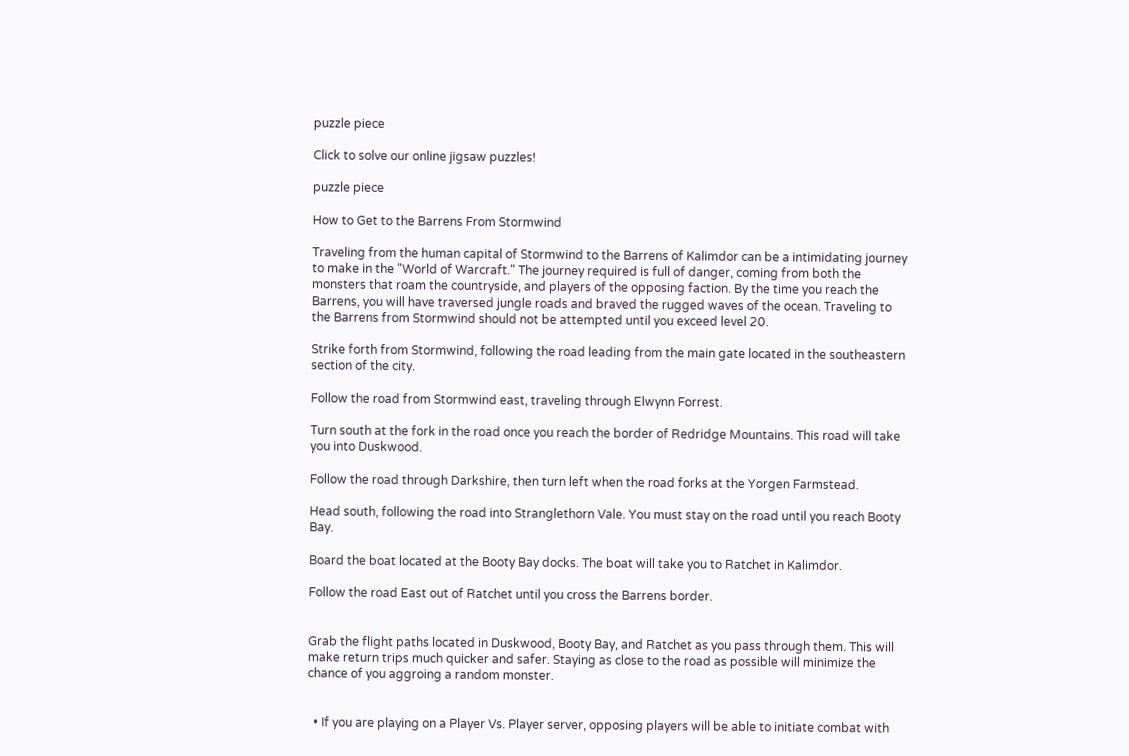puzzle piece

Click to solve our online jigsaw puzzles!

puzzle piece

How to Get to the Barrens From Stormwind

Traveling from the human capital of Stormwind to the Barrens of Kalimdor can be a intimidating journey to make in the "World of Warcraft." The journey required is full of danger, coming from both the monsters that roam the countryside, and players of the opposing faction. By the time you reach the Barrens, you will have traversed jungle roads and braved the rugged waves of the ocean. Traveling to the Barrens from Stormwind should not be attempted until you exceed level 20.

Strike forth from Stormwind, following the road leading from the main gate located in the southeastern section of the city.

Follow the road from Stormwind east, traveling through Elwynn Forrest.

Turn south at the fork in the road once you reach the border of Redridge Mountains. This road will take you into Duskwood.

Follow the road through Darkshire, then turn left when the road forks at the Yorgen Farmstead.

Head south, following the road into Stranglethorn Vale. You must stay on the road until you reach Booty Bay.

Board the boat located at the Booty Bay docks. The boat will take you to Ratchet in Kalimdor.

Follow the road East out of Ratchet until you cross the Barrens border.


Grab the flight paths located in Duskwood, Booty Bay, and Ratchet as you pass through them. This will make return trips much quicker and safer. Staying as close to the road as possible will minimize the chance of you aggroing a random monster.


  • If you are playing on a Player Vs. Player server, opposing players will be able to initiate combat with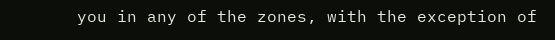you in any of the zones, with the exception of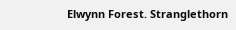Elwynn Forest. Stranglethorn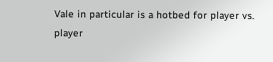Vale in particular is a hotbed for player vs. player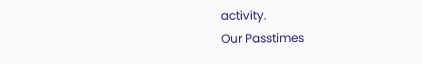activity.
Our Passtimes